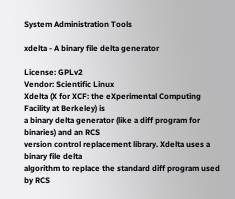System Administration Tools

xdelta - A binary file delta generator

License: GPLv2
Vendor: Scientific Linux
Xdelta (X for XCF: the eXperimental Computing Facility at Berkeley) is
a binary delta generator (like a diff program for binaries) and an RCS
version control replacement library. Xdelta uses a binary file delta
algorithm to replace the standard diff program used by RCS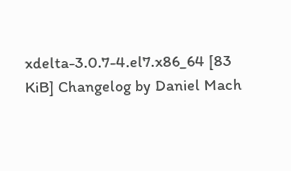xdelta-3.0.7-4.el7.x86_64 [83 KiB] Changelog by Daniel Mach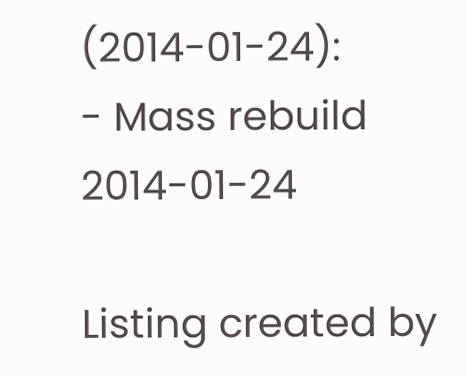(2014-01-24):
- Mass rebuild 2014-01-24

Listing created by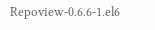Repoview-0.6.6-1.el6